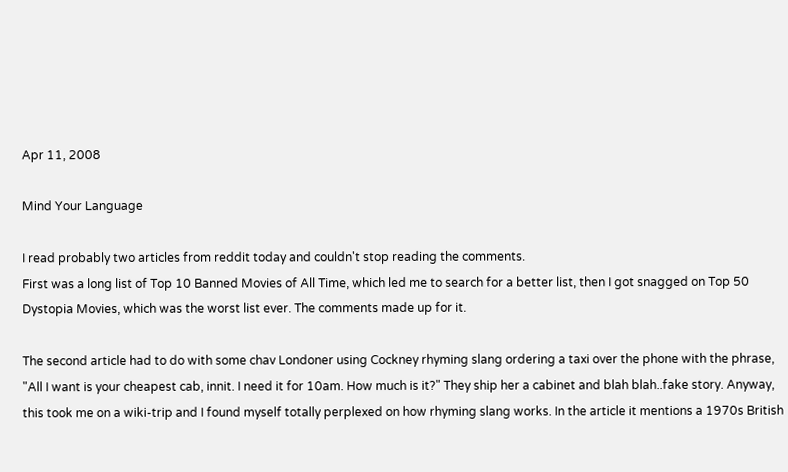Apr 11, 2008

Mind Your Language

I read probably two articles from reddit today and couldn't stop reading the comments.
First was a long list of Top 10 Banned Movies of All Time, which led me to search for a better list, then I got snagged on Top 50 Dystopia Movies, which was the worst list ever. The comments made up for it.

The second article had to do with some chav Londoner using Cockney rhyming slang ordering a taxi over the phone with the phrase, "All I want is your cheapest cab, innit. I need it for 10am. How much is it?" They ship her a cabinet and blah blah..fake story. Anyway, this took me on a wiki-trip and I found myself totally perplexed on how rhyming slang works. In the article it mentions a 1970s British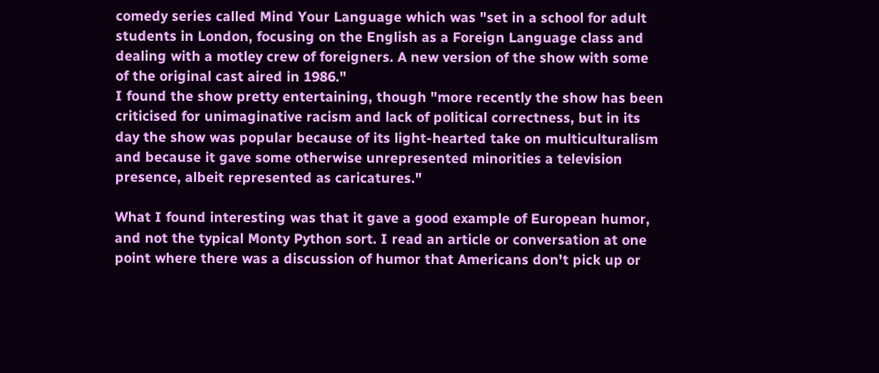comedy series called Mind Your Language which was "set in a school for adult students in London, focusing on the English as a Foreign Language class and dealing with a motley crew of foreigners. A new version of the show with some of the original cast aired in 1986."
I found the show pretty entertaining, though "more recently the show has been criticised for unimaginative racism and lack of political correctness, but in its day the show was popular because of its light-hearted take on multiculturalism and because it gave some otherwise unrepresented minorities a television presence, albeit represented as caricatures."

What I found interesting was that it gave a good example of European humor, and not the typical Monty Python sort. I read an article or conversation at one point where there was a discussion of humor that Americans don't pick up or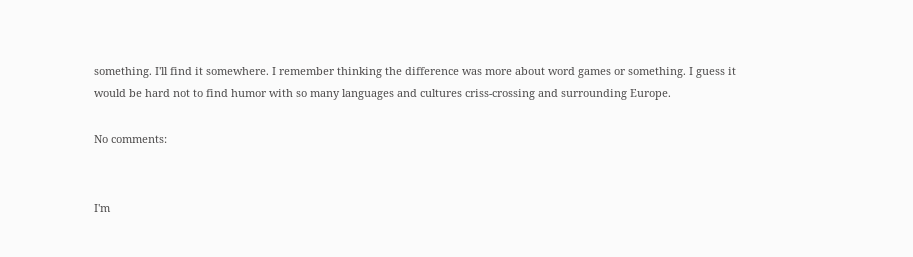something. I'll find it somewhere. I remember thinking the difference was more about word games or something. I guess it would be hard not to find humor with so many languages and cultures criss-crossing and surrounding Europe.

No comments:


I'm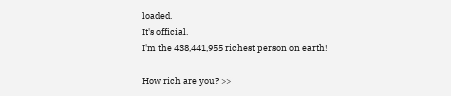loaded.
It's official.
I'm the 438,441,955 richest person on earth!

How rich are you? >>